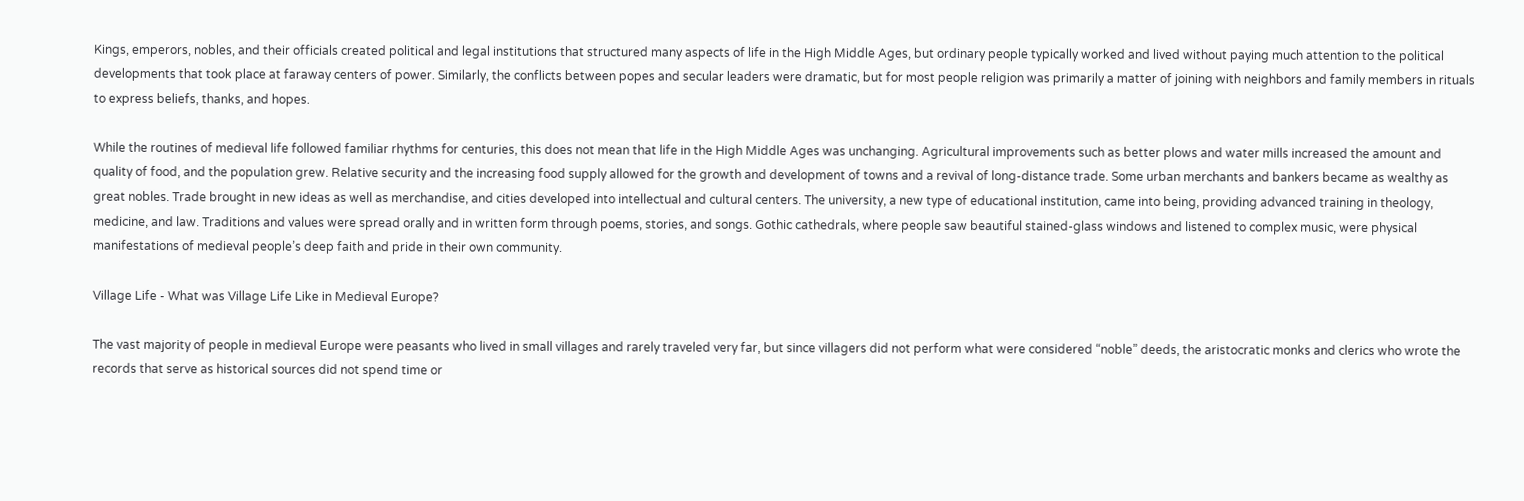Kings, emperors, nobles, and their officials created political and legal institutions that structured many aspects of life in the High Middle Ages, but ordinary people typically worked and lived without paying much attention to the political developments that took place at faraway centers of power. Similarly, the conflicts between popes and secular leaders were dramatic, but for most people religion was primarily a matter of joining with neighbors and family members in rituals to express beliefs, thanks, and hopes.

While the routines of medieval life followed familiar rhythms for centuries, this does not mean that life in the High Middle Ages was unchanging. Agricultural improvements such as better plows and water mills increased the amount and quality of food, and the population grew. Relative security and the increasing food supply allowed for the growth and development of towns and a revival of long-distance trade. Some urban merchants and bankers became as wealthy as great nobles. Trade brought in new ideas as well as merchandise, and cities developed into intellectual and cultural centers. The university, a new type of educational institution, came into being, providing advanced training in theology, medicine, and law. Traditions and values were spread orally and in written form through poems, stories, and songs. Gothic cathedrals, where people saw beautiful stained-glass windows and listened to complex music, were physical manifestations of medieval people’s deep faith and pride in their own community.

Village Life - What was Village Life Like in Medieval Europe?

The vast majority of people in medieval Europe were peasants who lived in small villages and rarely traveled very far, but since villagers did not perform what were considered “noble” deeds, the aristocratic monks and clerics who wrote the records that serve as historical sources did not spend time or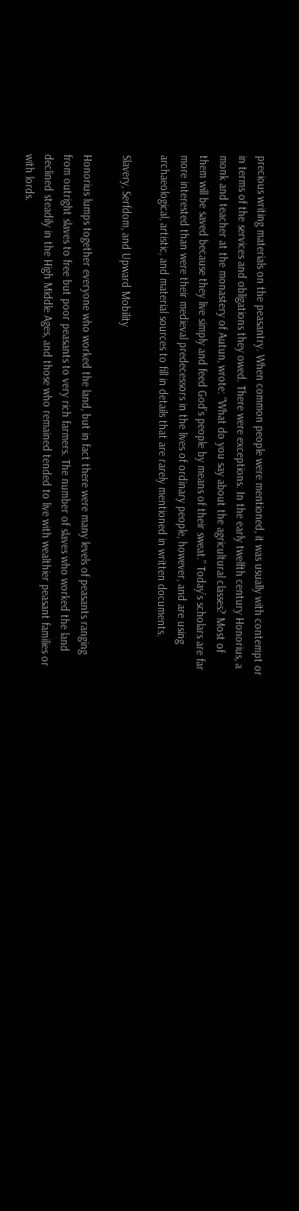precious writing materials on the peasantry. When common people were mentioned, it was usually with contempt or in terms of the services and obligations they owed. There were exceptions. In the early twelfth century Honorius, a monk and teacher at the monastery of Autun, wrote: “What do you say about the agricultural classes? Most of them will be saved because they live simply and feed God’s people by means of their sweat.” Today’s scholars are far more interested than were their medieval predecessors in the lives of ordinary people, however, and are using archaeological, artistic, and material sources to fill in details that are rarely mentioned in written documents.

Slavery, Serfdom, and Upward Mobility

Honorius lumps together everyone who worked the land, but in fact there were many levels of peasants ranging from outright slaves to free but poor peasants to very rich farmers. The number of slaves who worked the land declined steadily in the High Middle Ages, and those who remained tended to live with wealthier peasant families or with lords.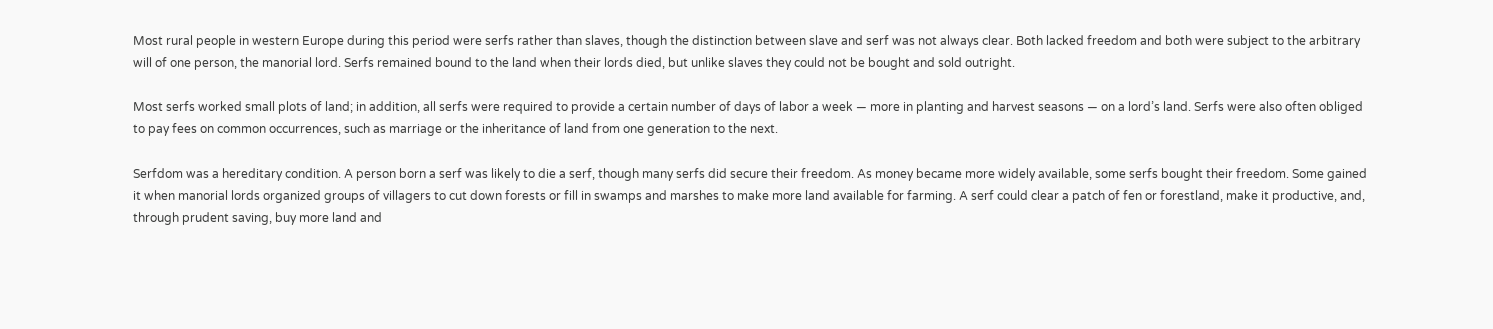Most rural people in western Europe during this period were serfs rather than slaves, though the distinction between slave and serf was not always clear. Both lacked freedom and both were subject to the arbitrary will of one person, the manorial lord. Serfs remained bound to the land when their lords died, but unlike slaves they could not be bought and sold outright.

Most serfs worked small plots of land; in addition, all serfs were required to provide a certain number of days of labor a week — more in planting and harvest seasons — on a lord’s land. Serfs were also often obliged to pay fees on common occurrences, such as marriage or the inheritance of land from one generation to the next.

Serfdom was a hereditary condition. A person born a serf was likely to die a serf, though many serfs did secure their freedom. As money became more widely available, some serfs bought their freedom. Some gained it when manorial lords organized groups of villagers to cut down forests or fill in swamps and marshes to make more land available for farming. A serf could clear a patch of fen or forestland, make it productive, and, through prudent saving, buy more land and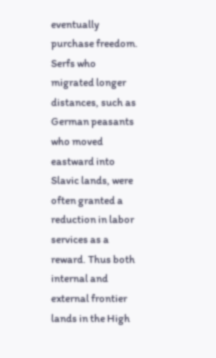eventually purchase freedom. Serfs who migrated longer distances, such as German peasants who moved eastward into Slavic lands, were often granted a reduction in labor services as a reward. Thus both internal and external frontier lands in the High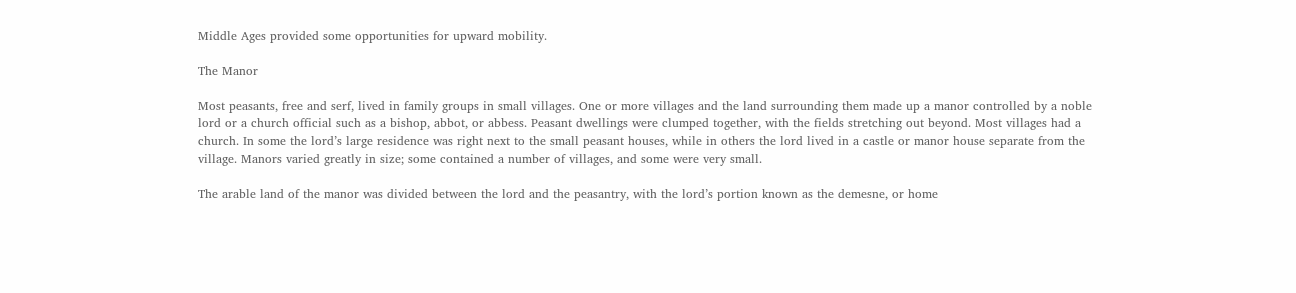Middle Ages provided some opportunities for upward mobility.

The Manor

Most peasants, free and serf, lived in family groups in small villages. One or more villages and the land surrounding them made up a manor controlled by a noble lord or a church official such as a bishop, abbot, or abbess. Peasant dwellings were clumped together, with the fields stretching out beyond. Most villages had a church. In some the lord’s large residence was right next to the small peasant houses, while in others the lord lived in a castle or manor house separate from the village. Manors varied greatly in size; some contained a number of villages, and some were very small.

The arable land of the manor was divided between the lord and the peasantry, with the lord’s portion known as the demesne, or home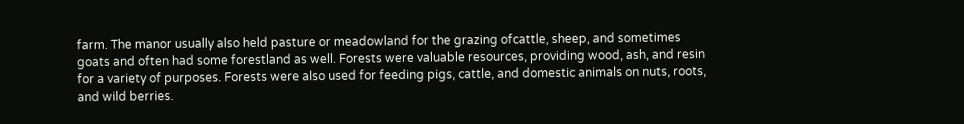farm. The manor usually also held pasture or meadowland for the grazing ofcattle, sheep, and sometimes goats and often had some forestland as well. Forests were valuable resources, providing wood, ash, and resin for a variety of purposes. Forests were also used for feeding pigs, cattle, and domestic animals on nuts, roots, and wild berries.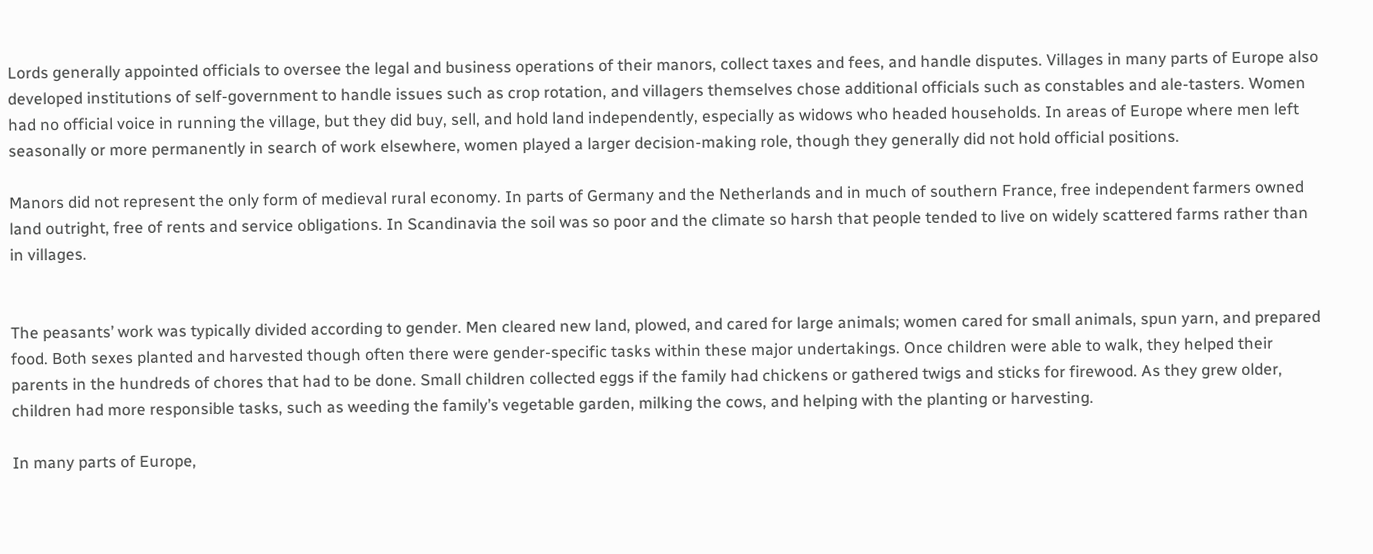Lords generally appointed officials to oversee the legal and business operations of their manors, collect taxes and fees, and handle disputes. Villages in many parts of Europe also developed institutions of self-government to handle issues such as crop rotation, and villagers themselves chose additional officials such as constables and ale-tasters. Women had no official voice in running the village, but they did buy, sell, and hold land independently, especially as widows who headed households. In areas of Europe where men left seasonally or more permanently in search of work elsewhere, women played a larger decision-making role, though they generally did not hold official positions.

Manors did not represent the only form of medieval rural economy. In parts of Germany and the Netherlands and in much of southern France, free independent farmers owned land outright, free of rents and service obligations. In Scandinavia the soil was so poor and the climate so harsh that people tended to live on widely scattered farms rather than in villages.


The peasants’ work was typically divided according to gender. Men cleared new land, plowed, and cared for large animals; women cared for small animals, spun yarn, and prepared food. Both sexes planted and harvested though often there were gender-specific tasks within these major undertakings. Once children were able to walk, they helped their parents in the hundreds of chores that had to be done. Small children collected eggs if the family had chickens or gathered twigs and sticks for firewood. As they grew older, children had more responsible tasks, such as weeding the family’s vegetable garden, milking the cows, and helping with the planting or harvesting.

In many parts of Europe,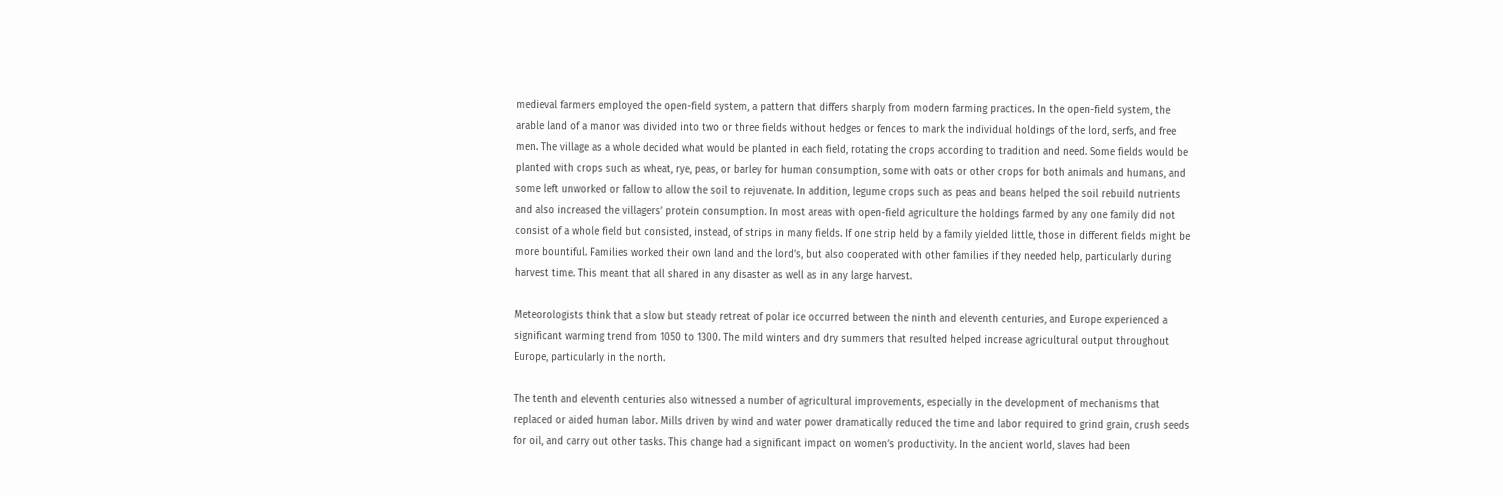medieval farmers employed the open-field system, a pattern that differs sharply from modern farming practices. In the open-field system, the arable land of a manor was divided into two or three fields without hedges or fences to mark the individual holdings of the lord, serfs, and free men. The village as a whole decided what would be planted in each field, rotating the crops according to tradition and need. Some fields would be planted with crops such as wheat, rye, peas, or barley for human consumption, some with oats or other crops for both animals and humans, and some left unworked or fallow to allow the soil to rejuvenate. In addition, legume crops such as peas and beans helped the soil rebuild nutrients and also increased the villagers’ protein consumption. In most areas with open-field agriculture the holdings farmed by any one family did not consist of a whole field but consisted, instead, of strips in many fields. If one strip held by a family yielded little, those in different fields might be more bountiful. Families worked their own land and the lord’s, but also cooperated with other families if they needed help, particularly during harvest time. This meant that all shared in any disaster as well as in any large harvest.

Meteorologists think that a slow but steady retreat of polar ice occurred between the ninth and eleventh centuries, and Europe experienced a significant warming trend from 1050 to 1300. The mild winters and dry summers that resulted helped increase agricultural output throughout Europe, particularly in the north.

The tenth and eleventh centuries also witnessed a number of agricultural improvements, especially in the development of mechanisms that replaced or aided human labor. Mills driven by wind and water power dramatically reduced the time and labor required to grind grain, crush seeds for oil, and carry out other tasks. This change had a significant impact on women’s productivity. In the ancient world, slaves had been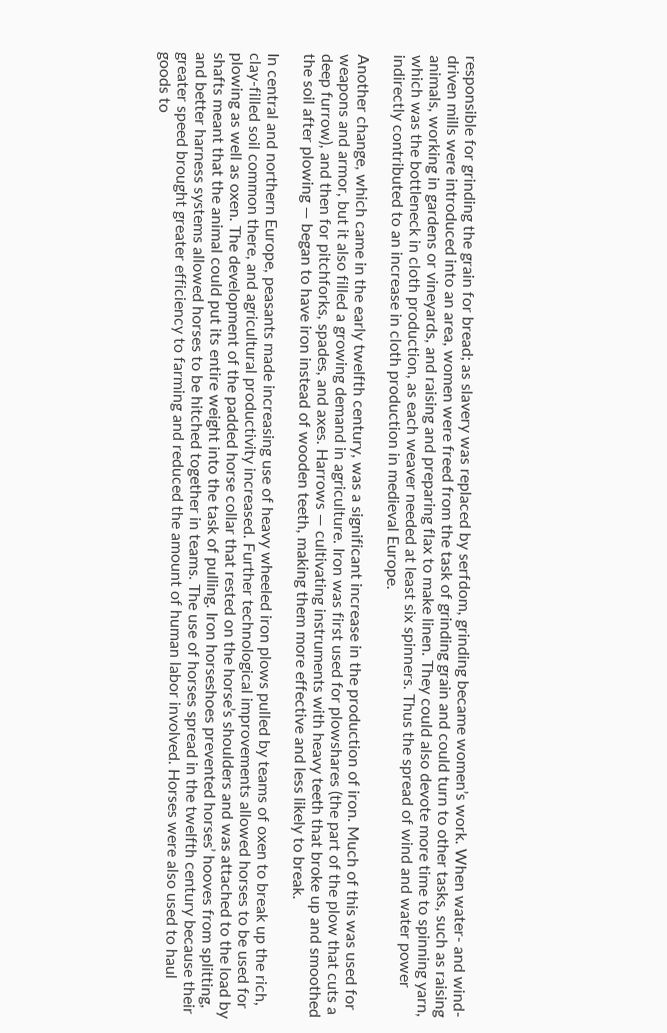responsible for grinding the grain for bread; as slavery was replaced by serfdom, grinding became women’s work. When water- and wind-driven mills were introduced into an area, women were freed from the task of grinding grain and could turn to other tasks, such as raising animals, working in gardens or vineyards, and raising and preparing flax to make linen. They could also devote more time to spinning yarn, which was the bottleneck in cloth production, as each weaver needed at least six spinners. Thus the spread of wind and water power indirectly contributed to an increase in cloth production in medieval Europe.

Another change, which came in the early twelfth century, was a significant increase in the production of iron. Much of this was used for weapons and armor, but it also filled a growing demand in agriculture. Iron was first used for plowshares (the part of the plow that cuts a deep furrow), and then for pitchforks, spades, and axes. Harrows — cultivating instruments with heavy teeth that broke up and smoothed the soil after plowing — began to have iron instead of wooden teeth, making them more effective and less likely to break.

In central and northern Europe, peasants made increasing use of heavy wheeled iron plows pulled by teams of oxen to break up the rich, clay-filled soil common there, and agricultural productivity increased. Further technological improvements allowed horses to be used for plowing as well as oxen. The development of the padded horse collar that rested on the horse’s shoulders and was attached to the load by shafts meant that the animal could put its entire weight into the task of pulling. Iron horseshoes prevented horses’ hooves from splitting, and better harness systems allowed horses to be hitched together in teams. The use of horses spread in the twelfth century because their greater speed brought greater efficiency to farming and reduced the amount of human labor involved. Horses were also used to haul goods to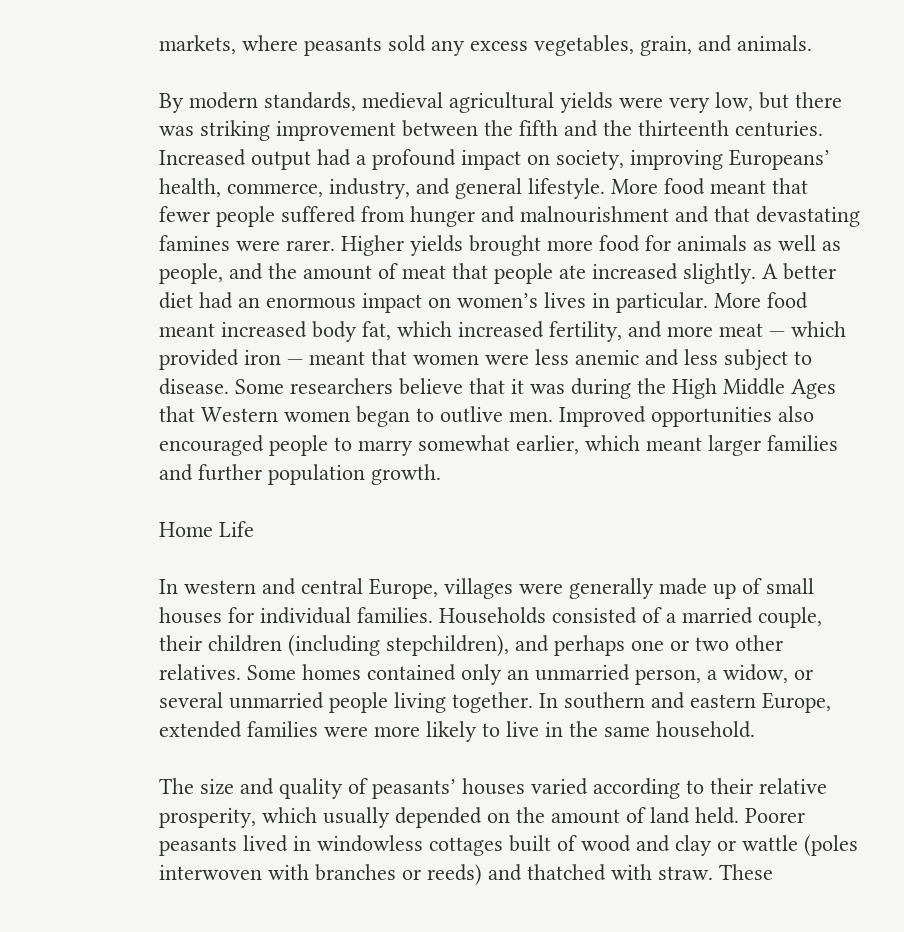markets, where peasants sold any excess vegetables, grain, and animals.

By modern standards, medieval agricultural yields were very low, but there was striking improvement between the fifth and the thirteenth centuries. Increased output had a profound impact on society, improving Europeans’ health, commerce, industry, and general lifestyle. More food meant that fewer people suffered from hunger and malnourishment and that devastating famines were rarer. Higher yields brought more food for animals as well as people, and the amount of meat that people ate increased slightly. A better diet had an enormous impact on women’s lives in particular. More food meant increased body fat, which increased fertility, and more meat — which provided iron — meant that women were less anemic and less subject to disease. Some researchers believe that it was during the High Middle Ages that Western women began to outlive men. Improved opportunities also encouraged people to marry somewhat earlier, which meant larger families and further population growth.

Home Life

In western and central Europe, villages were generally made up of small houses for individual families. Households consisted of a married couple, their children (including stepchildren), and perhaps one or two other relatives. Some homes contained only an unmarried person, a widow, or several unmarried people living together. In southern and eastern Europe, extended families were more likely to live in the same household.

The size and quality of peasants’ houses varied according to their relative prosperity, which usually depended on the amount of land held. Poorer peasants lived in windowless cottages built of wood and clay or wattle (poles interwoven with branches or reeds) and thatched with straw. These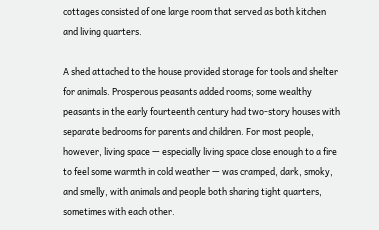cottages consisted of one large room that served as both kitchen and living quarters.

A shed attached to the house provided storage for tools and shelter for animals. Prosperous peasants added rooms; some wealthy peasants in the early fourteenth century had two-story houses with separate bedrooms for parents and children. For most people, however, living space — especially living space close enough to a fire to feel some warmth in cold weather — was cramped, dark, smoky, and smelly, with animals and people both sharing tight quarters, sometimes with each other.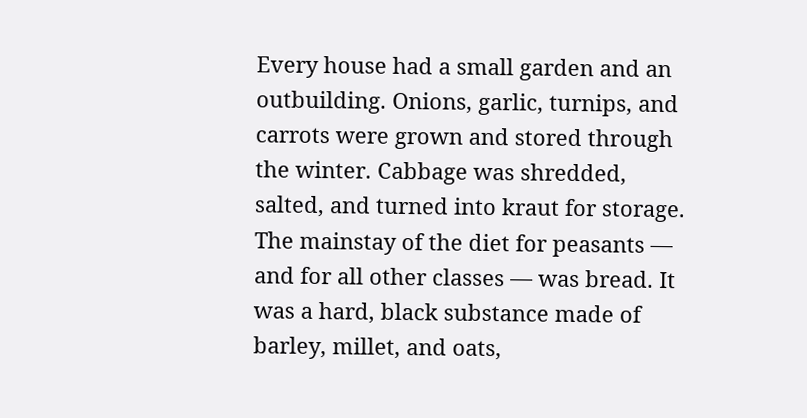Every house had a small garden and an outbuilding. Onions, garlic, turnips, and carrots were grown and stored through the winter. Cabbage was shredded, salted, and turned into kraut for storage. The mainstay of the diet for peasants — and for all other classes — was bread. It was a hard, black substance made of barley, millet, and oats,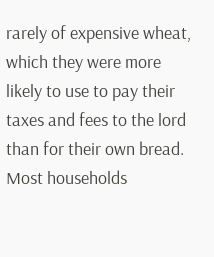rarely of expensive wheat, which they were more likely to use to pay their taxes and fees to the lord than for their own bread. Most households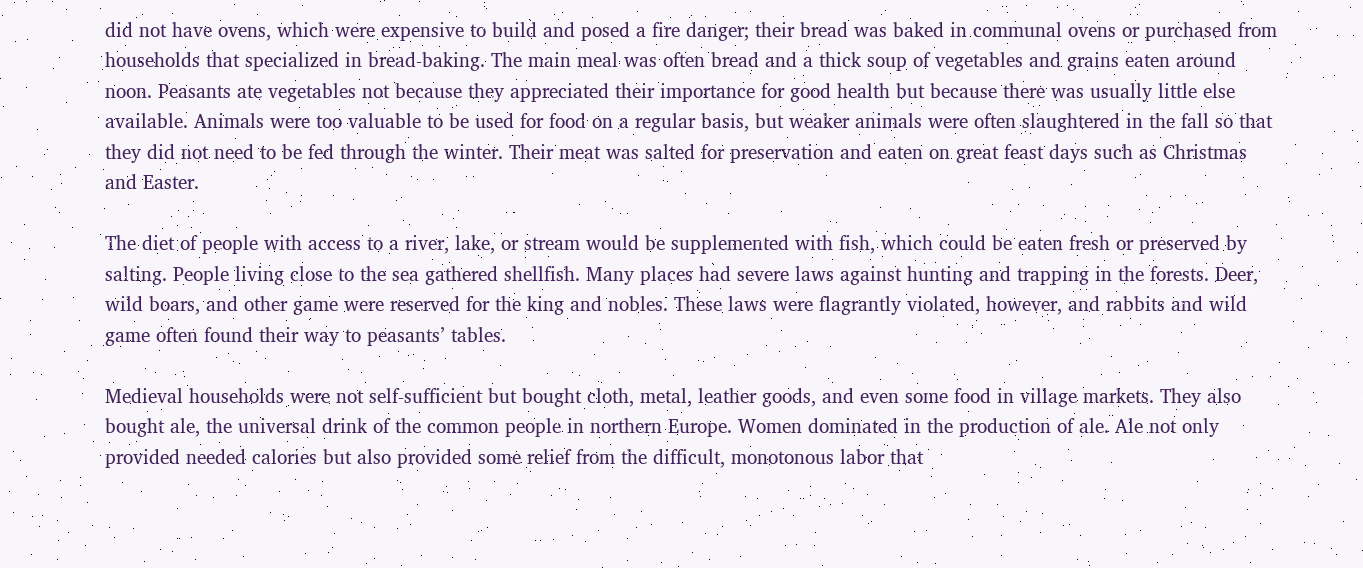did not have ovens, which were expensive to build and posed a fire danger; their bread was baked in communal ovens or purchased from households that specialized in bread-baking. The main meal was often bread and a thick soup of vegetables and grains eaten around noon. Peasants ate vegetables not because they appreciated their importance for good health but because there was usually little else available. Animals were too valuable to be used for food on a regular basis, but weaker animals were often slaughtered in the fall so that they did not need to be fed through the winter. Their meat was salted for preservation and eaten on great feast days such as Christmas and Easter.

The diet of people with access to a river, lake, or stream would be supplemented with fish, which could be eaten fresh or preserved by salting. People living close to the sea gathered shellfish. Many places had severe laws against hunting and trapping in the forests. Deer, wild boars, and other game were reserved for the king and nobles. These laws were flagrantly violated, however, and rabbits and wild game often found their way to peasants’ tables.

Medieval households were not self-sufficient but bought cloth, metal, leather goods, and even some food in village markets. They also bought ale, the universal drink of the common people in northern Europe. Women dominated in the production of ale. Ale not only provided needed calories but also provided some relief from the difficult, monotonous labor that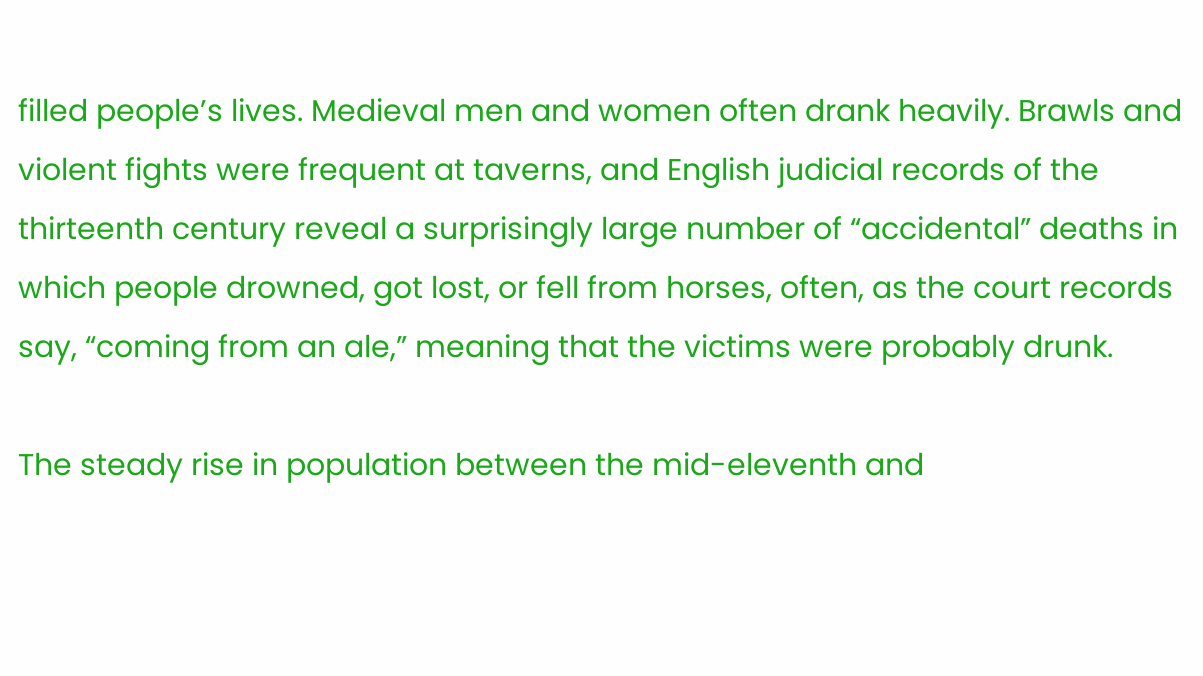filled people’s lives. Medieval men and women often drank heavily. Brawls and violent fights were frequent at taverns, and English judicial records of the thirteenth century reveal a surprisingly large number of “accidental” deaths in which people drowned, got lost, or fell from horses, often, as the court records say, “coming from an ale,” meaning that the victims were probably drunk.

The steady rise in population between the mid-eleventh and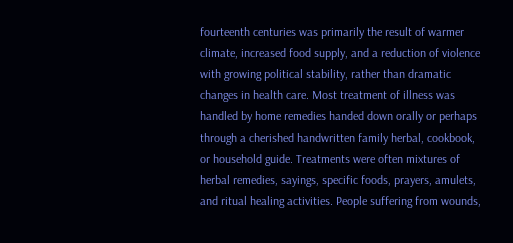fourteenth centuries was primarily the result of warmer climate, increased food supply, and a reduction of violence with growing political stability, rather than dramatic changes in health care. Most treatment of illness was handled by home remedies handed down orally or perhaps through a cherished handwritten family herbal, cookbook, or household guide. Treatments were often mixtures of herbal remedies, sayings, specific foods, prayers, amulets, and ritual healing activities. People suffering from wounds,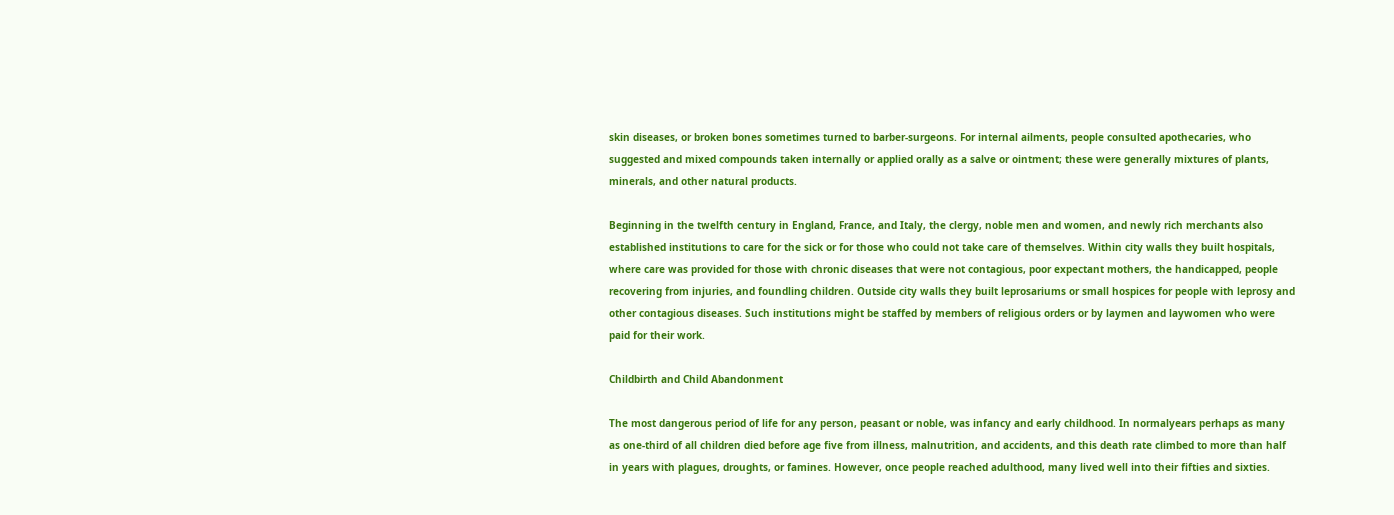skin diseases, or broken bones sometimes turned to barber-surgeons. For internal ailments, people consulted apothecaries, who suggested and mixed compounds taken internally or applied orally as a salve or ointment; these were generally mixtures of plants, minerals, and other natural products.

Beginning in the twelfth century in England, France, and Italy, the clergy, noble men and women, and newly rich merchants also established institutions to care for the sick or for those who could not take care of themselves. Within city walls they built hospitals, where care was provided for those with chronic diseases that were not contagious, poor expectant mothers, the handicapped, people recovering from injuries, and foundling children. Outside city walls they built leprosariums or small hospices for people with leprosy and other contagious diseases. Such institutions might be staffed by members of religious orders or by laymen and laywomen who were paid for their work.

Childbirth and Child Abandonment

The most dangerous period of life for any person, peasant or noble, was infancy and early childhood. In normalyears perhaps as many as one-third of all children died before age five from illness, malnutrition, and accidents, and this death rate climbed to more than half in years with plagues, droughts, or famines. However, once people reached adulthood, many lived well into their fifties and sixties.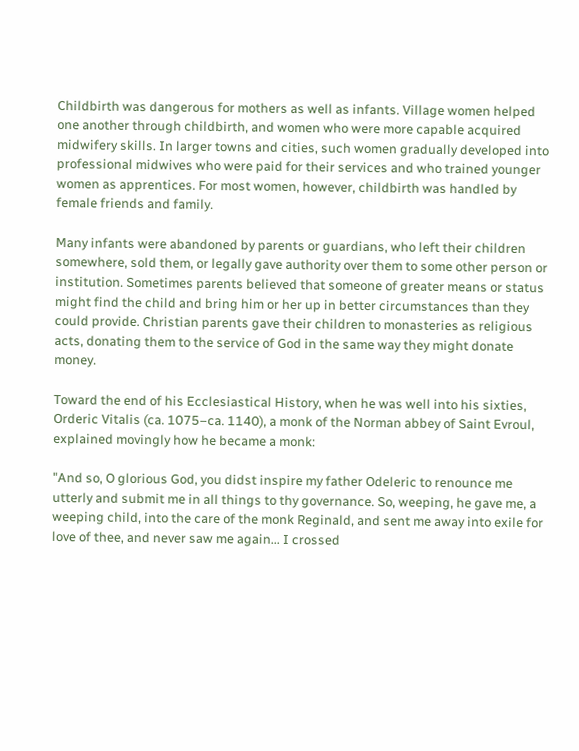Childbirth was dangerous for mothers as well as infants. Village women helped one another through childbirth, and women who were more capable acquired midwifery skills. In larger towns and cities, such women gradually developed into professional midwives who were paid for their services and who trained younger women as apprentices. For most women, however, childbirth was handled by female friends and family.

Many infants were abandoned by parents or guardians, who left their children somewhere, sold them, or legally gave authority over them to some other person or institution. Sometimes parents believed that someone of greater means or status might find the child and bring him or her up in better circumstances than they could provide. Christian parents gave their children to monasteries as religious acts, donating them to the service of God in the same way they might donate money.

Toward the end of his Ecclesiastical History, when he was well into his sixties, Orderic Vitalis (ca. 1075–ca. 1140), a monk of the Norman abbey of Saint Evroul, explained movingly how he became a monk:

"And so, O glorious God, you didst inspire my father Odeleric to renounce me utterly and submit me in all things to thy governance. So, weeping, he gave me, a weeping child, into the care of the monk Reginald, and sent me away into exile for love of thee, and never saw me again... I crossed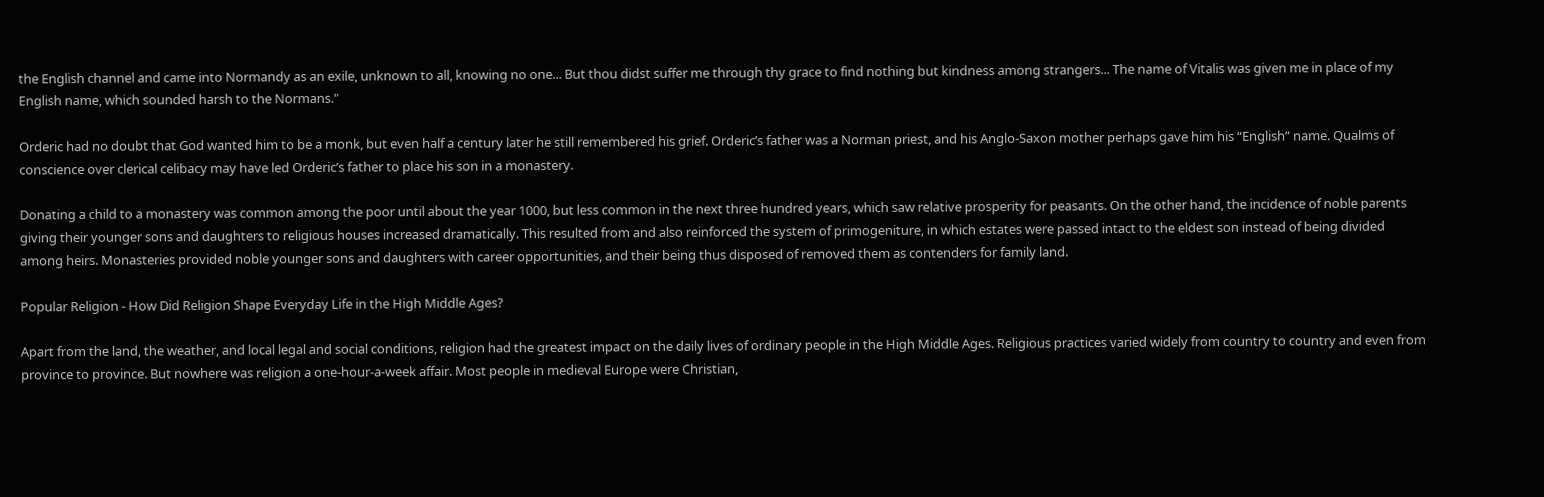the English channel and came into Normandy as an exile, unknown to all, knowing no one... But thou didst suffer me through thy grace to find nothing but kindness among strangers... The name of Vitalis was given me in place of my English name, which sounded harsh to the Normans."

Orderic had no doubt that God wanted him to be a monk, but even half a century later he still remembered his grief. Orderic’s father was a Norman priest, and his Anglo-Saxon mother perhaps gave him his “English” name. Qualms of conscience over clerical celibacy may have led Orderic’s father to place his son in a monastery.

Donating a child to a monastery was common among the poor until about the year 1000, but less common in the next three hundred years, which saw relative prosperity for peasants. On the other hand, the incidence of noble parents giving their younger sons and daughters to religious houses increased dramatically. This resulted from and also reinforced the system of primogeniture, in which estates were passed intact to the eldest son instead of being divided among heirs. Monasteries provided noble younger sons and daughters with career opportunities, and their being thus disposed of removed them as contenders for family land.

Popular Religion - How Did Religion Shape Everyday Life in the High Middle Ages?

Apart from the land, the weather, and local legal and social conditions, religion had the greatest impact on the daily lives of ordinary people in the High Middle Ages. Religious practices varied widely from country to country and even from province to province. But nowhere was religion a one-hour-a-week affair. Most people in medieval Europe were Christian,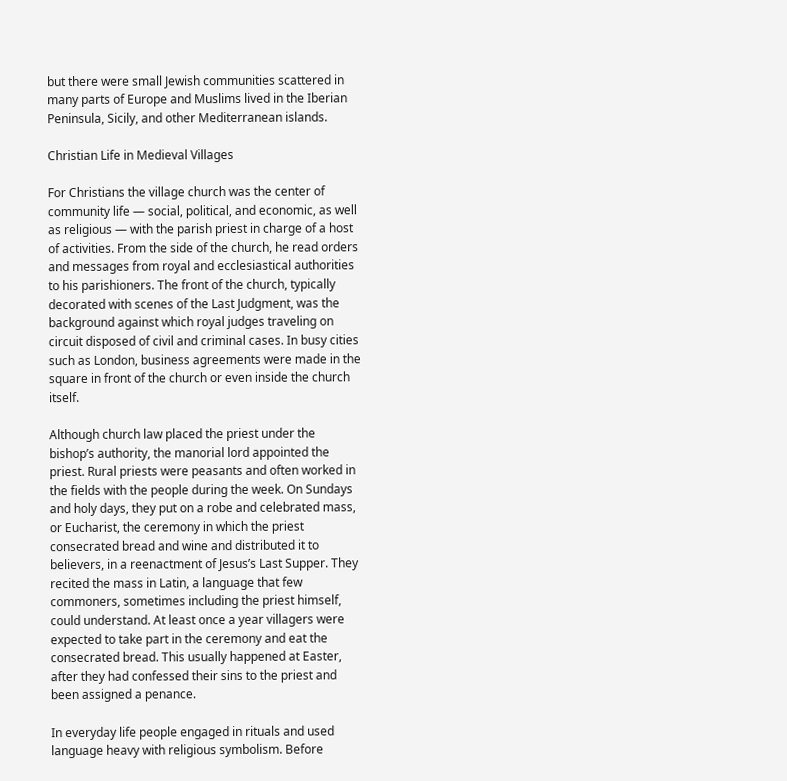but there were small Jewish communities scattered in many parts of Europe and Muslims lived in the Iberian Peninsula, Sicily, and other Mediterranean islands.

Christian Life in Medieval Villages

For Christians the village church was the center of community life — social, political, and economic, as well as religious — with the parish priest in charge of a host of activities. From the side of the church, he read orders and messages from royal and ecclesiastical authorities to his parishioners. The front of the church, typically decorated with scenes of the Last Judgment, was the background against which royal judges traveling on circuit disposed of civil and criminal cases. In busy cities such as London, business agreements were made in the square in front of the church or even inside the church itself.

Although church law placed the priest under the bishop’s authority, the manorial lord appointed the priest. Rural priests were peasants and often worked in the fields with the people during the week. On Sundays and holy days, they put on a robe and celebrated mass, or Eucharist, the ceremony in which the priest consecrated bread and wine and distributed it to believers, in a reenactment of Jesus’s Last Supper. They recited the mass in Latin, a language that few commoners, sometimes including the priest himself, could understand. At least once a year villagers were expected to take part in the ceremony and eat the consecrated bread. This usually happened at Easter, after they had confessed their sins to the priest and been assigned a penance.

In everyday life people engaged in rituals and used language heavy with religious symbolism. Before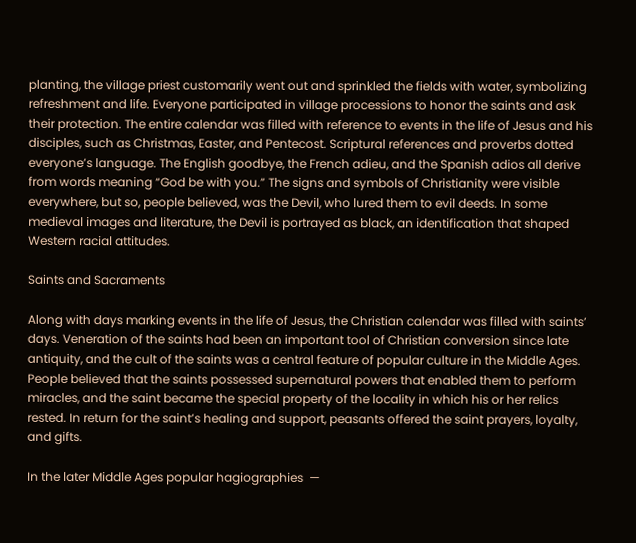planting, the village priest customarily went out and sprinkled the fields with water, symbolizing refreshment and life. Everyone participated in village processions to honor the saints and ask their protection. The entire calendar was filled with reference to events in the life of Jesus and his disciples, such as Christmas, Easter, and Pentecost. Scriptural references and proverbs dotted everyone’s language. The English goodbye, the French adieu, and the Spanish adios all derive from words meaning “God be with you.” The signs and symbols of Christianity were visible everywhere, but so, people believed, was the Devil, who lured them to evil deeds. In some medieval images and literature, the Devil is portrayed as black, an identification that shaped Western racial attitudes.

Saints and Sacraments

Along with days marking events in the life of Jesus, the Christian calendar was filled with saints’ days. Veneration of the saints had been an important tool of Christian conversion since late antiquity, and the cult of the saints was a central feature of popular culture in the Middle Ages. People believed that the saints possessed supernatural powers that enabled them to perform miracles, and the saint became the special property of the locality in which his or her relics rested. In return for the saint’s healing and support, peasants offered the saint prayers, loyalty, and gifts.

In the later Middle Ages popular hagiographies  —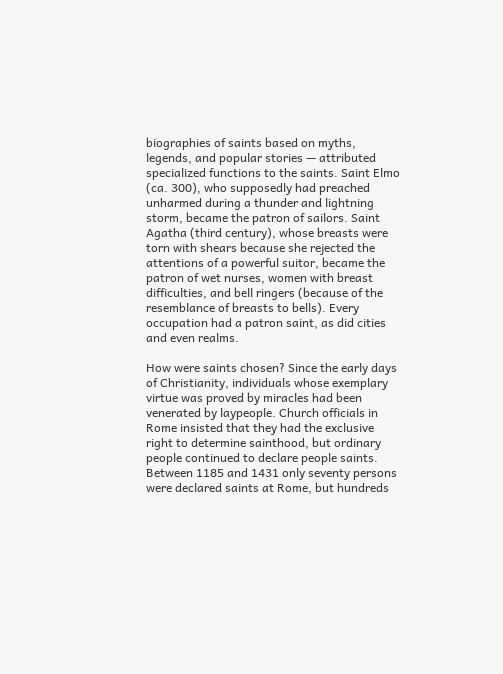biographies of saints based on myths, legends, and popular stories — attributed specialized functions to the saints. Saint Elmo (ca. 300), who supposedly had preached unharmed during a thunder and lightning storm, became the patron of sailors. Saint Agatha (third century), whose breasts were torn with shears because she rejected the attentions of a powerful suitor, became the patron of wet nurses, women with breast difficulties, and bell ringers (because of the resemblance of breasts to bells). Every occupation had a patron saint, as did cities and even realms.

How were saints chosen? Since the early days of Christianity, individuals whose exemplary virtue was proved by miracles had been venerated by laypeople. Church officials in Rome insisted that they had the exclusive right to determine sainthood, but ordinary people continued to declare people saints. Between 1185 and 1431 only seventy persons were declared saints at Rome, but hundreds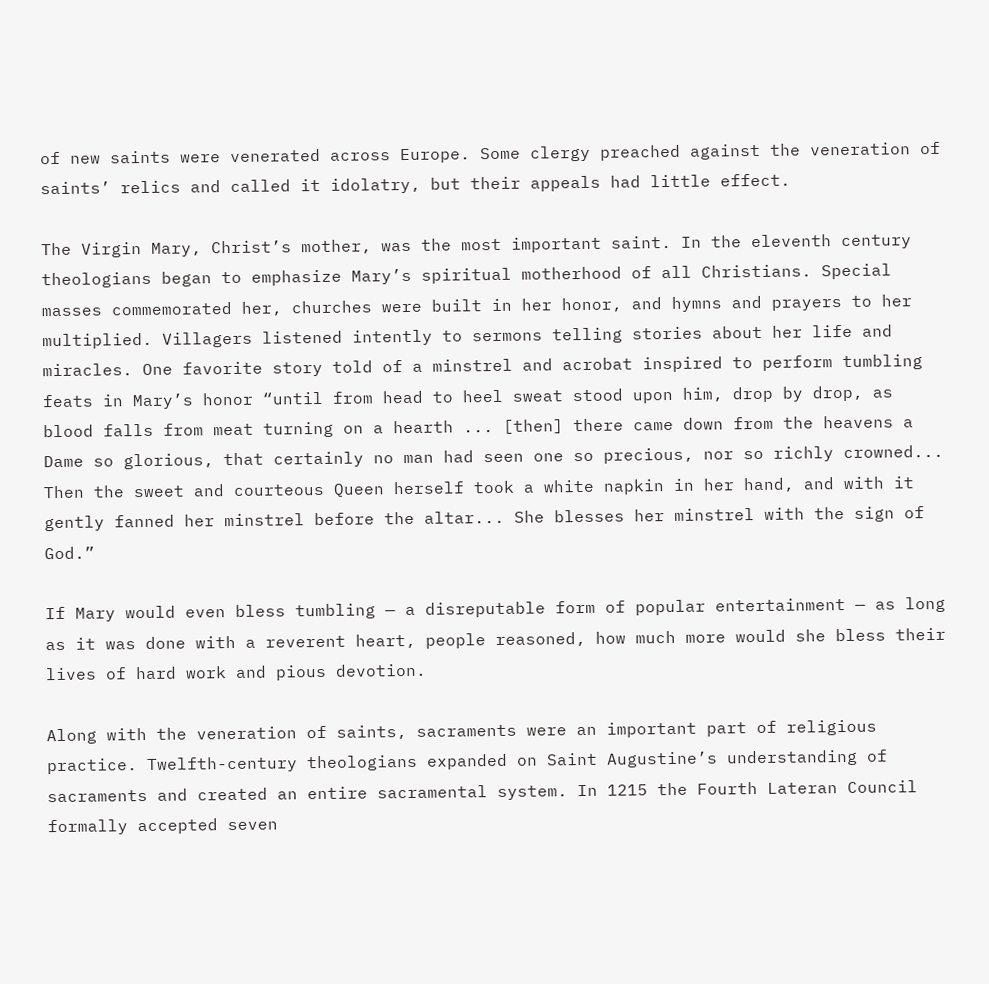of new saints were venerated across Europe. Some clergy preached against the veneration of saints’ relics and called it idolatry, but their appeals had little effect.

The Virgin Mary, Christ’s mother, was the most important saint. In the eleventh century theologians began to emphasize Mary’s spiritual motherhood of all Christians. Special masses commemorated her, churches were built in her honor, and hymns and prayers to her multiplied. Villagers listened intently to sermons telling stories about her life and miracles. One favorite story told of a minstrel and acrobat inspired to perform tumbling feats in Mary’s honor “until from head to heel sweat stood upon him, drop by drop, as blood falls from meat turning on a hearth ... [then] there came down from the heavens a Dame so glorious, that certainly no man had seen one so precious, nor so richly crowned... Then the sweet and courteous Queen herself took a white napkin in her hand, and with it gently fanned her minstrel before the altar... She blesses her minstrel with the sign of God.”

If Mary would even bless tumbling — a disreputable form of popular entertainment — as long as it was done with a reverent heart, people reasoned, how much more would she bless their lives of hard work and pious devotion.

Along with the veneration of saints, sacraments were an important part of religious practice. Twelfth-century theologians expanded on Saint Augustine’s understanding of sacraments and created an entire sacramental system. In 1215 the Fourth Lateran Council formally accepted seven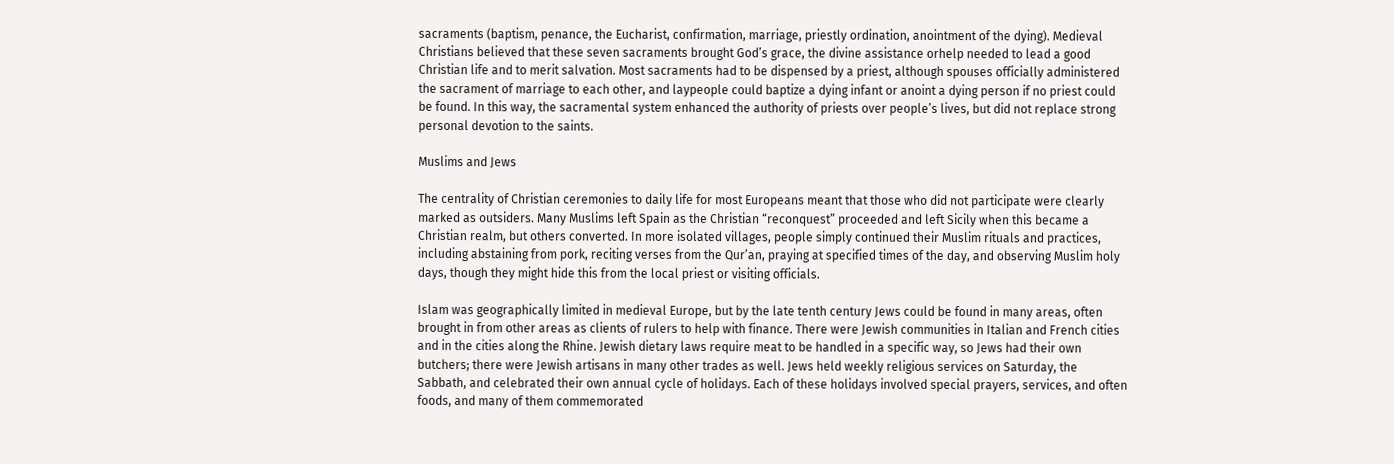sacraments (baptism, penance, the Eucharist, confirmation, marriage, priestly ordination, anointment of the dying). Medieval Christians believed that these seven sacraments brought God’s grace, the divine assistance orhelp needed to lead a good Christian life and to merit salvation. Most sacraments had to be dispensed by a priest, although spouses officially administered the sacrament of marriage to each other, and laypeople could baptize a dying infant or anoint a dying person if no priest could be found. In this way, the sacramental system enhanced the authority of priests over people’s lives, but did not replace strong personal devotion to the saints.

Muslims and Jews

The centrality of Christian ceremonies to daily life for most Europeans meant that those who did not participate were clearly marked as outsiders. Many Muslims left Spain as the Christian “reconquest” proceeded and left Sicily when this became a Christian realm, but others converted. In more isolated villages, people simply continued their Muslim rituals and practices, including abstaining from pork, reciting verses from the Qur’an, praying at specified times of the day, and observing Muslim holy days, though they might hide this from the local priest or visiting officials.

Islam was geographically limited in medieval Europe, but by the late tenth century Jews could be found in many areas, often brought in from other areas as clients of rulers to help with finance. There were Jewish communities in Italian and French cities and in the cities along the Rhine. Jewish dietary laws require meat to be handled in a specific way, so Jews had their own butchers; there were Jewish artisans in many other trades as well. Jews held weekly religious services on Saturday, the Sabbath, and celebrated their own annual cycle of holidays. Each of these holidays involved special prayers, services, and often foods, and many of them commemorated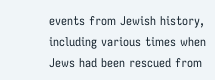events from Jewish history, including various times when Jews had been rescued from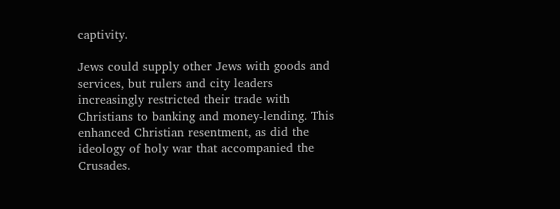captivity.

Jews could supply other Jews with goods and services, but rulers and city leaders increasingly restricted their trade with Christians to banking and money-lending. This enhanced Christian resentment, as did the ideology of holy war that accompanied the Crusades.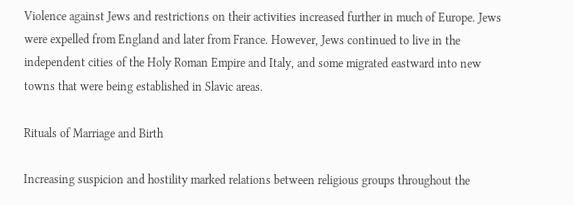Violence against Jews and restrictions on their activities increased further in much of Europe. Jews were expelled from England and later from France. However, Jews continued to live in the independent cities of the Holy Roman Empire and Italy, and some migrated eastward into new towns that were being established in Slavic areas.

Rituals of Marriage and Birth

Increasing suspicion and hostility marked relations between religious groups throughout the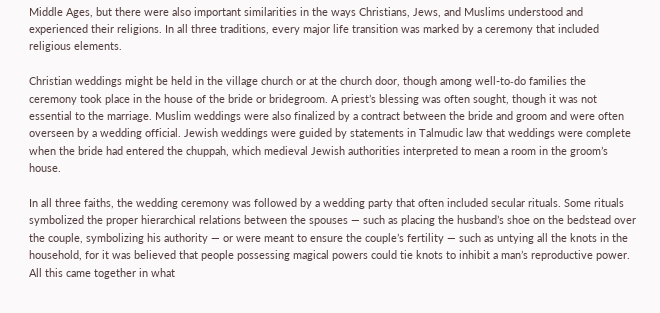Middle Ages, but there were also important similarities in the ways Christians, Jews, and Muslims understood and experienced their religions. In all three traditions, every major life transition was marked by a ceremony that included religious elements.

Christian weddings might be held in the village church or at the church door, though among well-to‑do families the ceremony took place in the house of the bride or bridegroom. A priest’s blessing was often sought, though it was not essential to the marriage. Muslim weddings were also finalized by a contract between the bride and groom and were often overseen by a wedding official. Jewish weddings were guided by statements in Talmudic law that weddings were complete when the bride had entered the chuppah, which medieval Jewish authorities interpreted to mean a room in the groom’s house.

In all three faiths, the wedding ceremony was followed by a wedding party that often included secular rituals. Some rituals symbolized the proper hierarchical relations between the spouses — such as placing the husband’s shoe on the bedstead over the couple, symbolizing his authority — or were meant to ensure the couple’s fertility — such as untying all the knots in the household, for it was believed that people possessing magical powers could tie knots to inhibit a man’s reproductive power. All this came together in what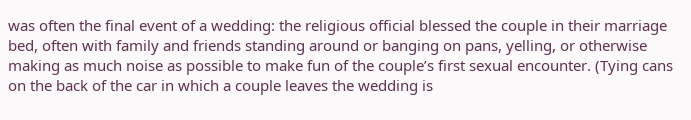was often the final event of a wedding: the religious official blessed the couple in their marriage bed, often with family and friends standing around or banging on pans, yelling, or otherwise making as much noise as possible to make fun of the couple’s first sexual encounter. (Tying cans on the back of the car in which a couple leaves the wedding is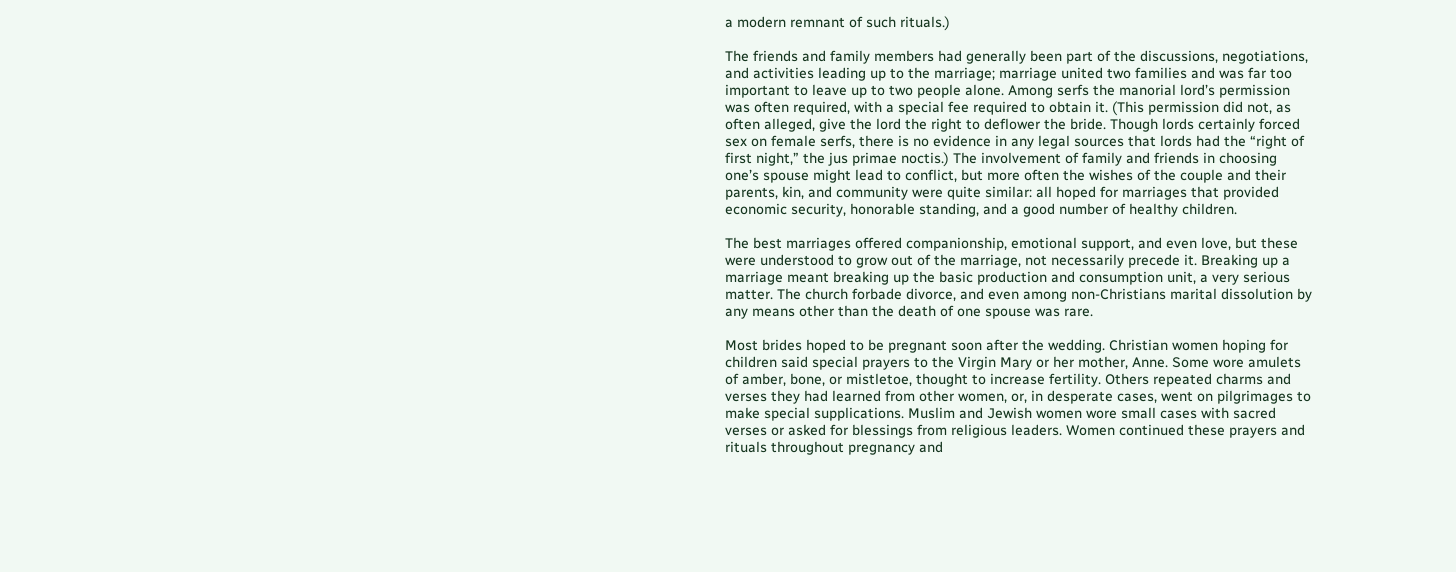a modern remnant of such rituals.)

The friends and family members had generally been part of the discussions, negotiations, and activities leading up to the marriage; marriage united two families and was far too important to leave up to two people alone. Among serfs the manorial lord’s permission was often required, with a special fee required to obtain it. (This permission did not, as often alleged, give the lord the right to deflower the bride. Though lords certainly forced sex on female serfs, there is no evidence in any legal sources that lords had the “right of first night,” the jus primae noctis.) The involvement of family and friends in choosing one’s spouse might lead to conflict, but more often the wishes of the couple and their parents, kin, and community were quite similar: all hoped for marriages that provided economic security, honorable standing, and a good number of healthy children.

The best marriages offered companionship, emotional support, and even love, but these were understood to grow out of the marriage, not necessarily precede it. Breaking up a marriage meant breaking up the basic production and consumption unit, a very serious matter. The church forbade divorce, and even among non-Christians marital dissolution by any means other than the death of one spouse was rare.

Most brides hoped to be pregnant soon after the wedding. Christian women hoping for children said special prayers to the Virgin Mary or her mother, Anne. Some wore amulets of amber, bone, or mistletoe, thought to increase fertility. Others repeated charms and verses they had learned from other women, or, in desperate cases, went on pilgrimages to make special supplications. Muslim and Jewish women wore small cases with sacred verses or asked for blessings from religious leaders. Women continued these prayers and rituals throughout pregnancy and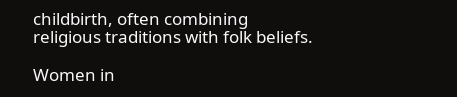childbirth, often combining religious traditions with folk beliefs.

Women in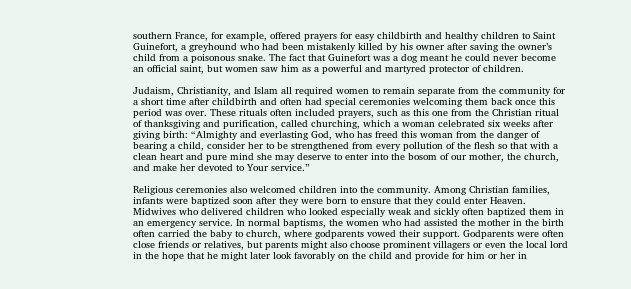southern France, for example, offered prayers for easy childbirth and healthy children to Saint Guinefort, a greyhound who had been mistakenly killed by his owner after saving the owner’s child from a poisonous snake. The fact that Guinefort was a dog meant he could never become an official saint, but women saw him as a powerful and martyred protector of children.

Judaism, Christianity, and Islam all required women to remain separate from the community for a short time after childbirth and often had special ceremonies welcoming them back once this period was over. These rituals often included prayers, such as this one from the Christian ritual of thanksgiving and purification, called churching, which a woman celebrated six weeks after giving birth: “Almighty and everlasting God, who has freed this woman from the danger of bearing a child, consider her to be strengthened from every pollution of the flesh so that with a clean heart and pure mind she may deserve to enter into the bosom of our mother, the church, and make her devoted to Your service.”

Religious ceremonies also welcomed children into the community. Among Christian families, infants were baptized soon after they were born to ensure that they could enter Heaven. Midwives who delivered children who looked especially weak and sickly often baptized them in an emergency service. In normal baptisms, the women who had assisted the mother in the birth often carried the baby to church, where godparents vowed their support. Godparents were often close friends or relatives, but parents might also choose prominent villagers or even the local lord in the hope that he might later look favorably on the child and provide for him or her in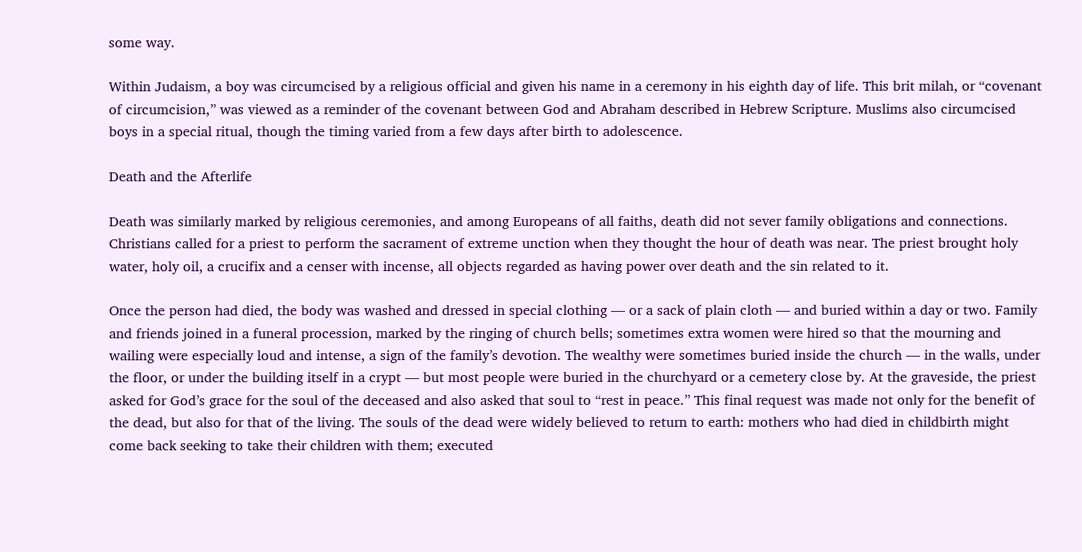some way.

Within Judaism, a boy was circumcised by a religious official and given his name in a ceremony in his eighth day of life. This brit milah, or “covenant of circumcision,” was viewed as a reminder of the covenant between God and Abraham described in Hebrew Scripture. Muslims also circumcised boys in a special ritual, though the timing varied from a few days after birth to adolescence.

Death and the Afterlife

Death was similarly marked by religious ceremonies, and among Europeans of all faiths, death did not sever family obligations and connections. Christians called for a priest to perform the sacrament of extreme unction when they thought the hour of death was near. The priest brought holy water, holy oil, a crucifix and a censer with incense, all objects regarded as having power over death and the sin related to it.

Once the person had died, the body was washed and dressed in special clothing — or a sack of plain cloth — and buried within a day or two. Family and friends joined in a funeral procession, marked by the ringing of church bells; sometimes extra women were hired so that the mourning and wailing were especially loud and intense, a sign of the family’s devotion. The wealthy were sometimes buried inside the church — in the walls, under the floor, or under the building itself in a crypt — but most people were buried in the churchyard or a cemetery close by. At the graveside, the priest asked for God’s grace for the soul of the deceased and also asked that soul to “rest in peace.” This final request was made not only for the benefit of the dead, but also for that of the living. The souls of the dead were widely believed to return to earth: mothers who had died in childbirth might come back seeking to take their children with them; executed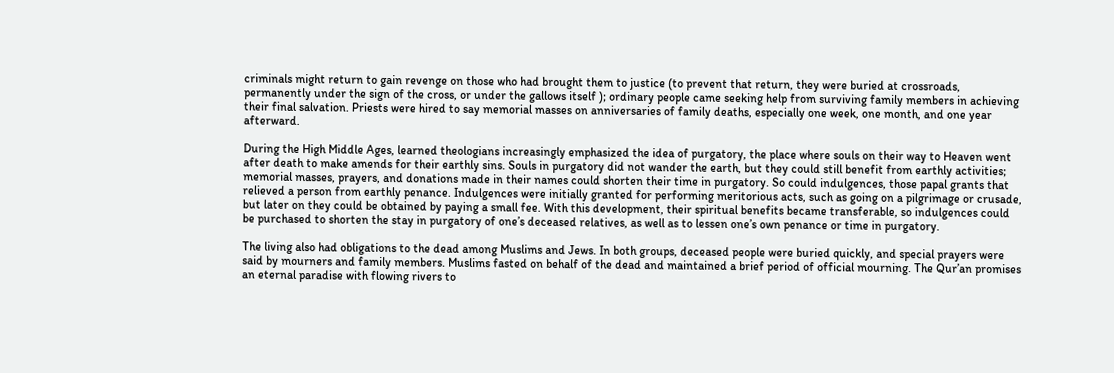criminals might return to gain revenge on those who had brought them to justice (to prevent that return, they were buried at crossroads, permanently under the sign of the cross, or under the gallows itself ); ordinary people came seeking help from surviving family members in achieving their final salvation. Priests were hired to say memorial masses on anniversaries of family deaths, especially one week, one month, and one year afterward.

During the High Middle Ages, learned theologians increasingly emphasized the idea of purgatory, the place where souls on their way to Heaven went after death to make amends for their earthly sins. Souls in purgatory did not wander the earth, but they could still benefit from earthly activities; memorial masses, prayers, and donations made in their names could shorten their time in purgatory. So could indulgences, those papal grants that relieved a person from earthly penance. Indulgences were initially granted for performing meritorious acts, such as going on a pilgrimage or crusade, but later on they could be obtained by paying a small fee. With this development, their spiritual benefits became transferable, so indulgences could be purchased to shorten the stay in purgatory of one’s deceased relatives, as well as to lessen one’s own penance or time in purgatory.

The living also had obligations to the dead among Muslims and Jews. In both groups, deceased people were buried quickly, and special prayers were said by mourners and family members. Muslims fasted on behalf of the dead and maintained a brief period of official mourning. The Qur’an promises an eternal paradise with flowing rivers to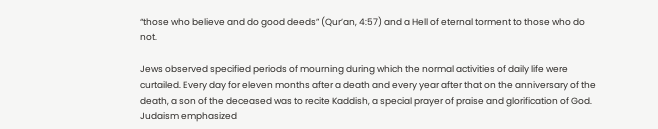“those who believe and do good deeds” (Qur’an, 4:57) and a Hell of eternal torment to those who do not.

Jews observed specified periods of mourning during which the normal activities of daily life were curtailed. Every day for eleven months after a death and every year after that on the anniversary of the death, a son of the deceased was to recite Kaddish, a special prayer of praise and glorification of God. Judaism emphasized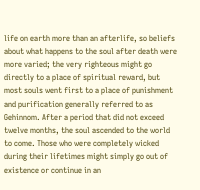life on earth more than an afterlife, so beliefs about what happens to the soul after death were more varied; the very righteous might go directly to a place of spiritual reward, but most souls went first to a place of punishment and purification generally referred to as Gehinnom. After a period that did not exceed twelve months, the soul ascended to the world to come. Those who were completely wicked during their lifetimes might simply go out of existence or continue in an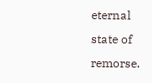eternal state of remorse.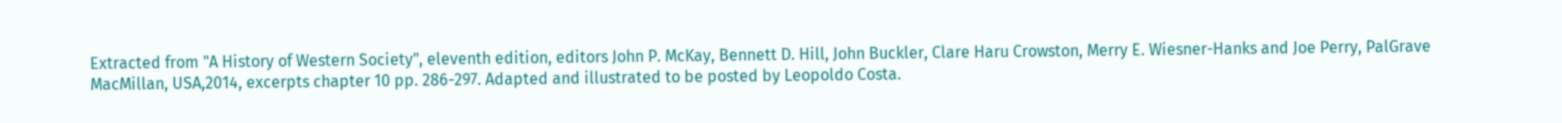Extracted from "A History of Western Society", eleventh edition, editors John P. McKay, Bennett D. Hill, John Buckler, Clare Haru Crowston, Merry E. Wiesner-Hanks and Joe Perry, PalGrave MacMillan, USA,2014, excerpts chapter 10 pp. 286-297. Adapted and illustrated to be posted by Leopoldo Costa.